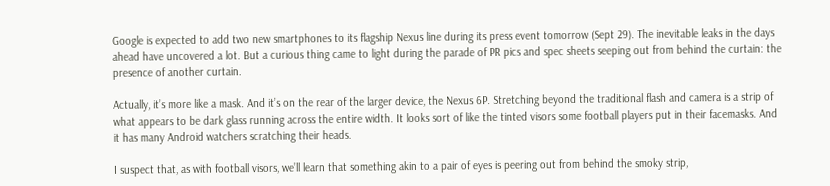Google is expected to add two new smartphones to its flagship Nexus line during its press event tomorrow (Sept 29). The inevitable leaks in the days ahead have uncovered a lot. But a curious thing came to light during the parade of PR pics and spec sheets seeping out from behind the curtain: the presence of another curtain.

Actually, it’s more like a mask. And it’s on the rear of the larger device, the Nexus 6P. Stretching beyond the traditional flash and camera is a strip of what appears to be dark glass running across the entire width. It looks sort of like the tinted visors some football players put in their facemasks. And it has many Android watchers scratching their heads.

I suspect that, as with football visors, we’ll learn that something akin to a pair of eyes is peering out from behind the smoky strip,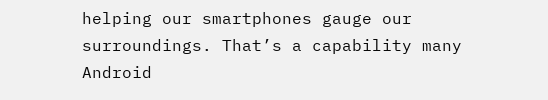helping our smartphones gauge our surroundings. That’s a capability many Android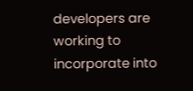developers are working to incorporate into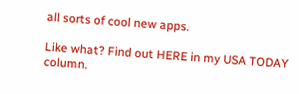all sorts of cool new apps.

Like what? Find out HERE in my USA TODAY column.